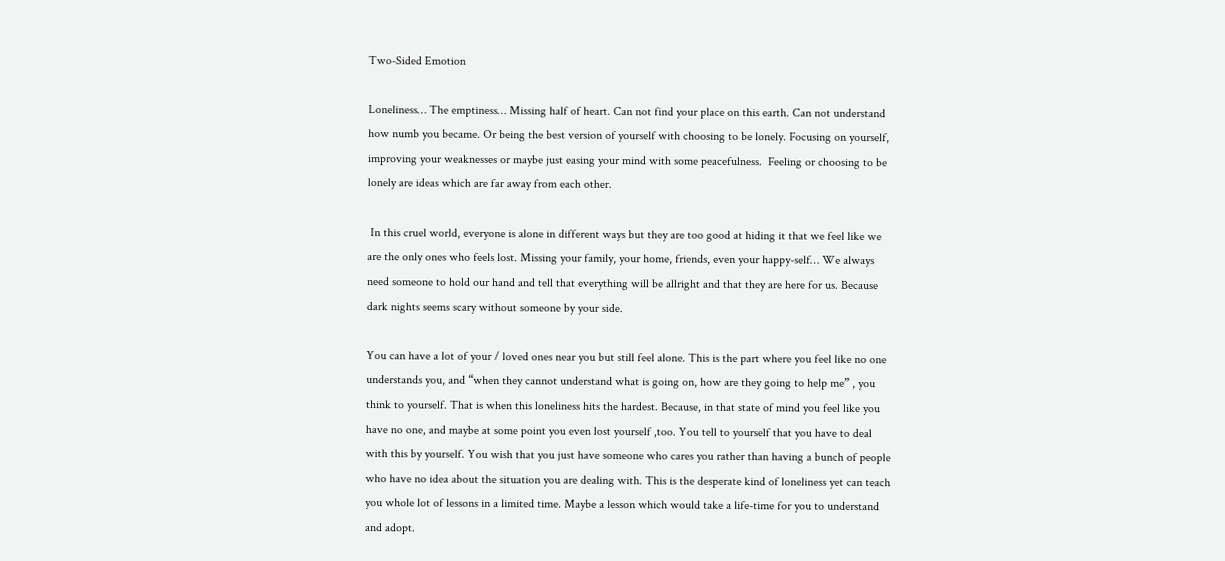Two-Sided Emotion

Loneliness… The emptiness… Missing half of heart. Can not find your place on this earth. Can not understand how numb you became. Or being the best version of yourself with choosing to be lonely. Focusing on yourself, improving your weaknesses or maybe just easing your mind with some peacefulness.  Feeling or choosing to be lonely are ideas which are far away from each other.

 In this cruel world, everyone is alone in different ways but they are too good at hiding it that we feel like we are the only ones who feels lost. Missing your family, your home, friends, even your happy-self… We always need someone to hold our hand and tell that everything will be allright and that they are here for us. Because dark nights seems scary without someone by your side.

You can have a lot of your / loved ones near you but still feel alone. This is the part where you feel like no one understands you, and “when they cannot understand what is going on, how are they going to help me” , you think to yourself. That is when this loneliness hits the hardest. Because, in that state of mind you feel like you have no one, and maybe at some point you even lost yourself ,too. You tell to yourself that you have to deal with this by yourself. You wish that you just have someone who cares you rather than having a bunch of people who have no idea about the situation you are dealing with. This is the desperate kind of loneliness yet can teach you whole lot of lessons in a limited time. Maybe a lesson which would take a life-time for you to understand and adopt.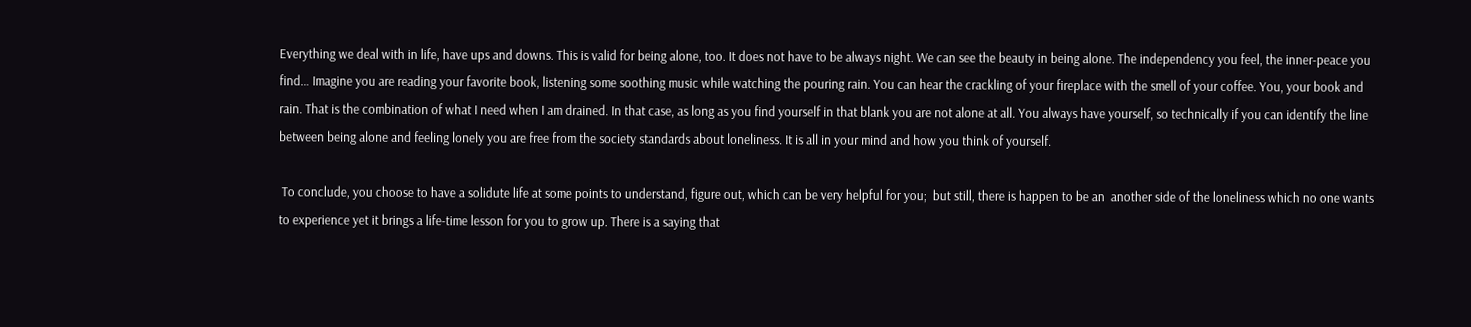Everything we deal with in life, have ups and downs. This is valid for being alone, too. It does not have to be always night. We can see the beauty in being alone. The independency you feel, the inner-peace you find… Imagine you are reading your favorite book, listening some soothing music while watching the pouring rain. You can hear the crackling of your fireplace with the smell of your coffee. You, your book and rain. That is the combination of what I need when I am drained. In that case, as long as you find yourself in that blank you are not alone at all. You always have yourself, so technically if you can identify the line between being alone and feeling lonely you are free from the society standards about loneliness. It is all in your mind and how you think of yourself.

 To conclude, you choose to have a solidute life at some points to understand, figure out, which can be very helpful for you;  but still, there is happen to be an  another side of the loneliness which no one wants to experience yet it brings a life-time lesson for you to grow up. There is a saying that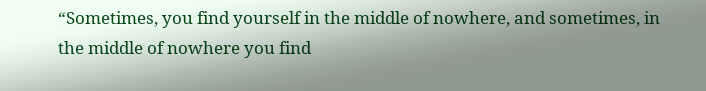“Sometimes, you find yourself in the middle of nowhere, and sometimes, in the middle of nowhere you find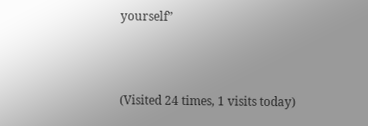yourself”



(Visited 24 times, 1 visits today)